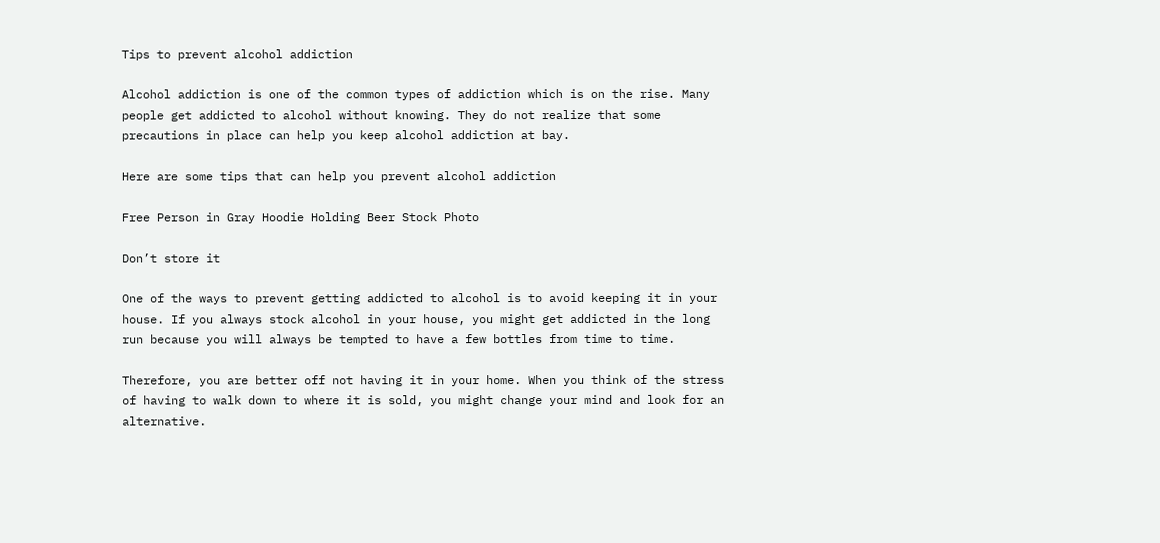Tips to prevent alcohol addiction

Alcohol addiction is one of the common types of addiction which is on the rise. Many people get addicted to alcohol without knowing. They do not realize that some precautions in place can help you keep alcohol addiction at bay.

Here are some tips that can help you prevent alcohol addiction

Free Person in Gray Hoodie Holding Beer Stock Photo

Don’t store it

One of the ways to prevent getting addicted to alcohol is to avoid keeping it in your house. If you always stock alcohol in your house, you might get addicted in the long run because you will always be tempted to have a few bottles from time to time.

Therefore, you are better off not having it in your home. When you think of the stress of having to walk down to where it is sold, you might change your mind and look for an alternative.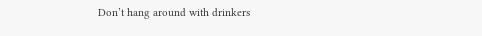Don’t hang around with drinkers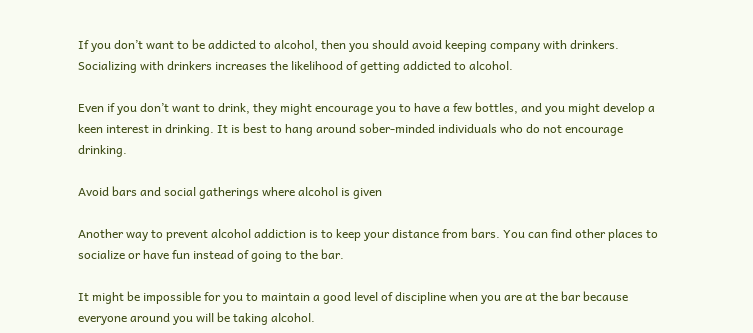If you don’t want to be addicted to alcohol, then you should avoid keeping company with drinkers. Socializing with drinkers increases the likelihood of getting addicted to alcohol.

Even if you don’t want to drink, they might encourage you to have a few bottles, and you might develop a keen interest in drinking. It is best to hang around sober-minded individuals who do not encourage drinking.

Avoid bars and social gatherings where alcohol is given

Another way to prevent alcohol addiction is to keep your distance from bars. You can find other places to socialize or have fun instead of going to the bar.

It might be impossible for you to maintain a good level of discipline when you are at the bar because everyone around you will be taking alcohol.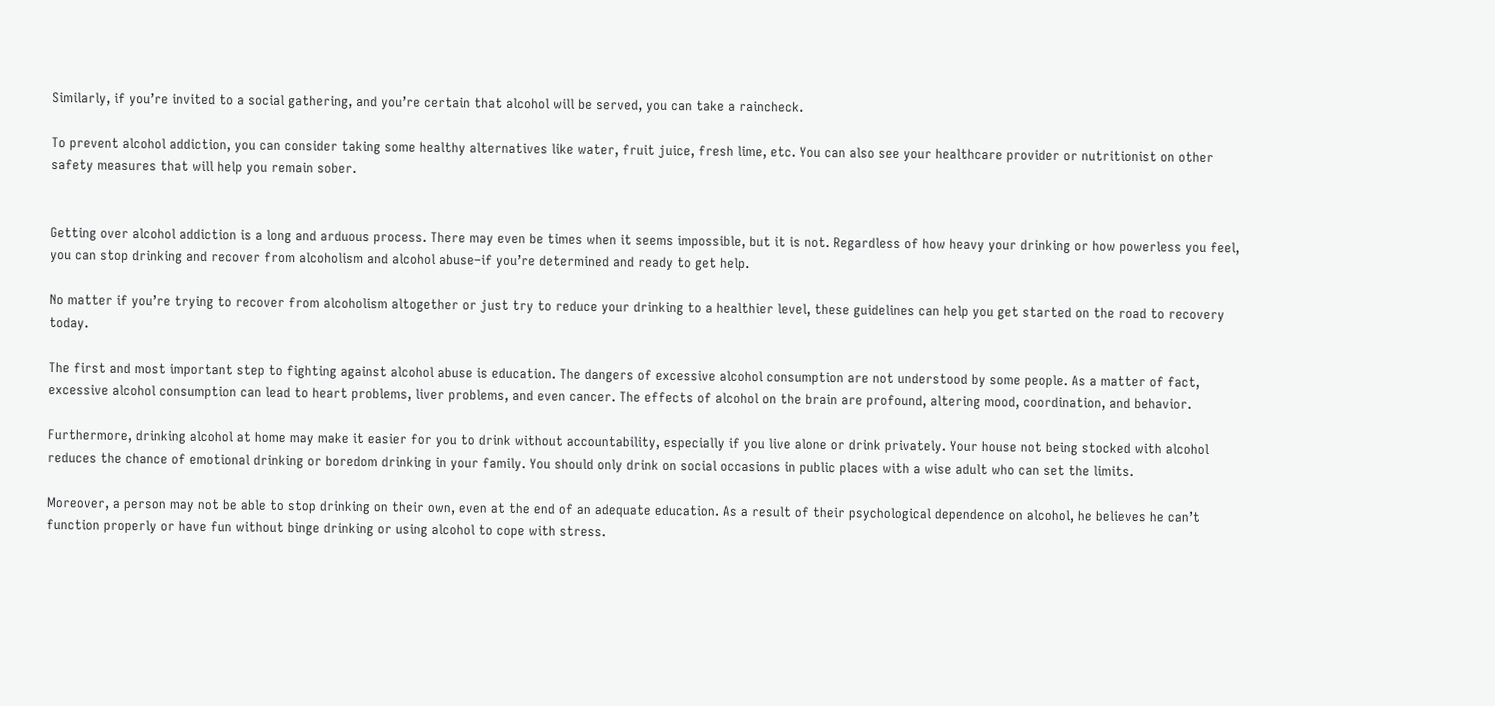Similarly, if you’re invited to a social gathering, and you’re certain that alcohol will be served, you can take a raincheck.

To prevent alcohol addiction, you can consider taking some healthy alternatives like water, fruit juice, fresh lime, etc. You can also see your healthcare provider or nutritionist on other safety measures that will help you remain sober.


Getting over alcohol addiction is a long and arduous process. There may even be times when it seems impossible, but it is not. Regardless of how heavy your drinking or how powerless you feel, you can stop drinking and recover from alcoholism and alcohol abuse–if you’re determined and ready to get help.

No matter if you’re trying to recover from alcoholism altogether or just try to reduce your drinking to a healthier level, these guidelines can help you get started on the road to recovery today.

The first and most important step to fighting against alcohol abuse is education. The dangers of excessive alcohol consumption are not understood by some people. As a matter of fact, excessive alcohol consumption can lead to heart problems, liver problems, and even cancer. The effects of alcohol on the brain are profound, altering mood, coordination, and behavior.

Furthermore, drinking alcohol at home may make it easier for you to drink without accountability, especially if you live alone or drink privately. Your house not being stocked with alcohol reduces the chance of emotional drinking or boredom drinking in your family. You should only drink on social occasions in public places with a wise adult who can set the limits.

Moreover, a person may not be able to stop drinking on their own, even at the end of an adequate education. As a result of their psychological dependence on alcohol, he believes he can’t function properly or have fun without binge drinking or using alcohol to cope with stress.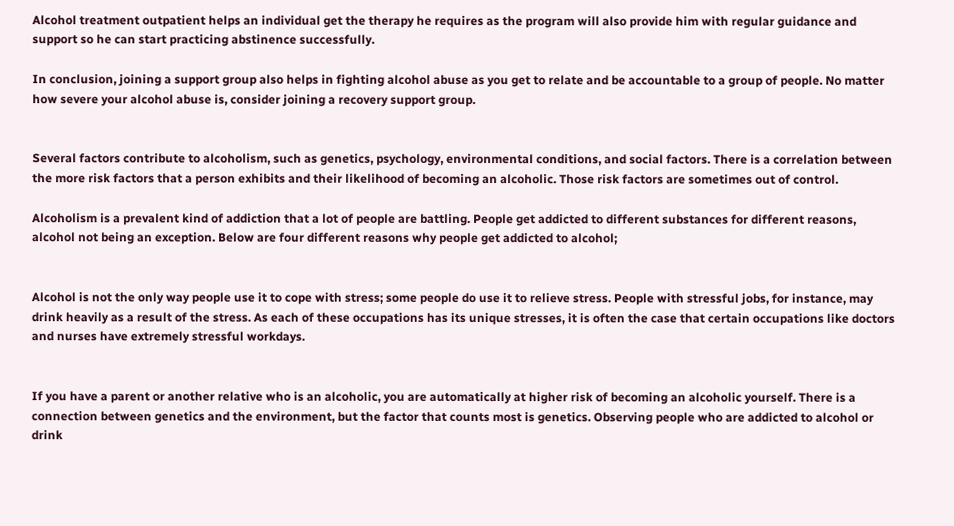Alcohol treatment outpatient helps an individual get the therapy he requires as the program will also provide him with regular guidance and support so he can start practicing abstinence successfully.

In conclusion, joining a support group also helps in fighting alcohol abuse as you get to relate and be accountable to a group of people. No matter how severe your alcohol abuse is, consider joining a recovery support group.


Several factors contribute to alcoholism, such as genetics, psychology, environmental conditions, and social factors. There is a correlation between the more risk factors that a person exhibits and their likelihood of becoming an alcoholic. Those risk factors are sometimes out of control.

Alcoholism is a prevalent kind of addiction that a lot of people are battling. People get addicted to different substances for different reasons, alcohol not being an exception. Below are four different reasons why people get addicted to alcohol;


Alcohol is not the only way people use it to cope with stress; some people do use it to relieve stress. People with stressful jobs, for instance, may drink heavily as a result of the stress. As each of these occupations has its unique stresses, it is often the case that certain occupations like doctors and nurses have extremely stressful workdays.


If you have a parent or another relative who is an alcoholic, you are automatically at higher risk of becoming an alcoholic yourself. There is a connection between genetics and the environment, but the factor that counts most is genetics. Observing people who are addicted to alcohol or drink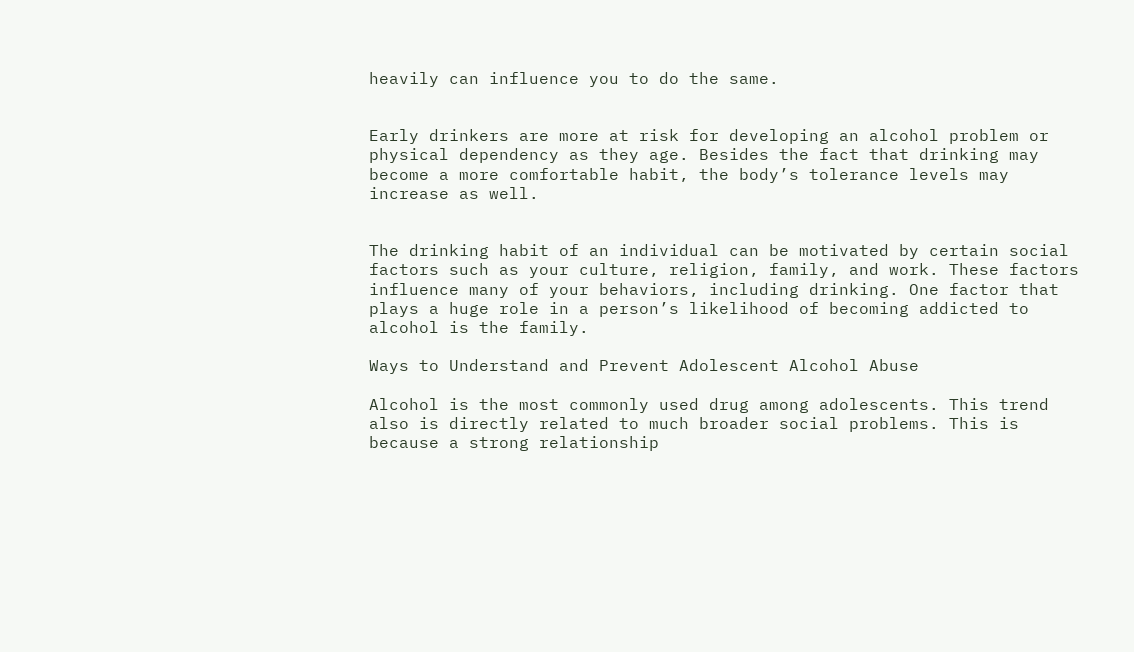heavily can influence you to do the same.


Early drinkers are more at risk for developing an alcohol problem or physical dependency as they age. Besides the fact that drinking may become a more comfortable habit, the body’s tolerance levels may increase as well.


The drinking habit of an individual can be motivated by certain social factors such as your culture, religion, family, and work. These factors influence many of your behaviors, including drinking. One factor that plays a huge role in a person’s likelihood of becoming addicted to alcohol is the family.

Ways to Understand and Prevent Adolescent Alcohol Abuse

Alcohol is the most commonly used drug among adolescents. This trend also is directly related to much broader social problems. This is because a strong relationship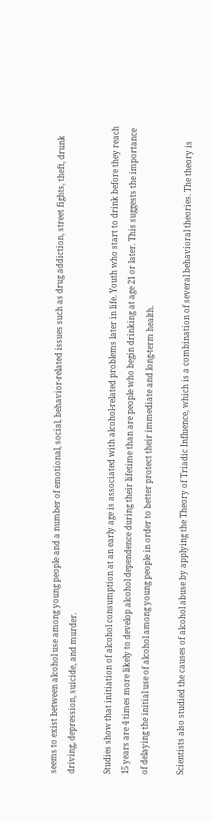seems to exist between alcohol use among young people and a number of emotional, social, behavior-related issues such as drug addiction, street fights, theft, drunk driving, depression, suicide, and murder.

Studies show that initiation of alcohol consumption at an early age is associated with alcohol-related problems later in life. Youth who start to drink before they reach 15 years are 4 times more likely to develop alcohol dependence during their lifetime than are people who begin drinking at age 21 or later. This suggests the importance of delaying the initial use of alcohol among young people in order to better protect their immediate and long-term health.

Scientists also studied the causes of alcohol abuse by applying the Theory of Triadic Influence, which is a combination of several behavioral theories. The theory is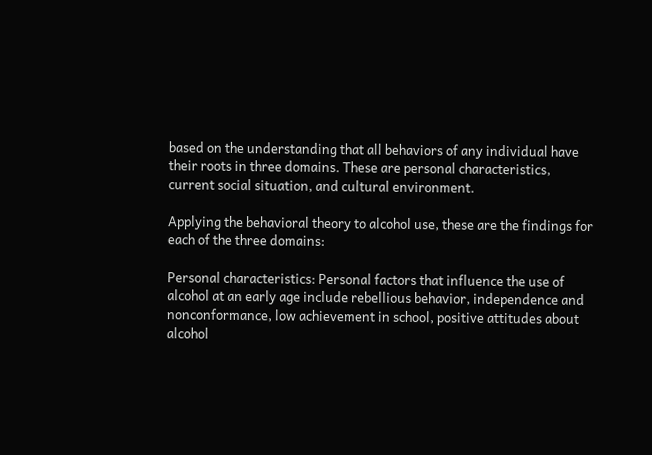based on the understanding that all behaviors of any individual have their roots in three domains. These are personal characteristics, current social situation, and cultural environment.

Applying the behavioral theory to alcohol use, these are the findings for each of the three domains:

Personal characteristics: Personal factors that influence the use of alcohol at an early age include rebellious behavior, independence and nonconformance, low achievement in school, positive attitudes about alcohol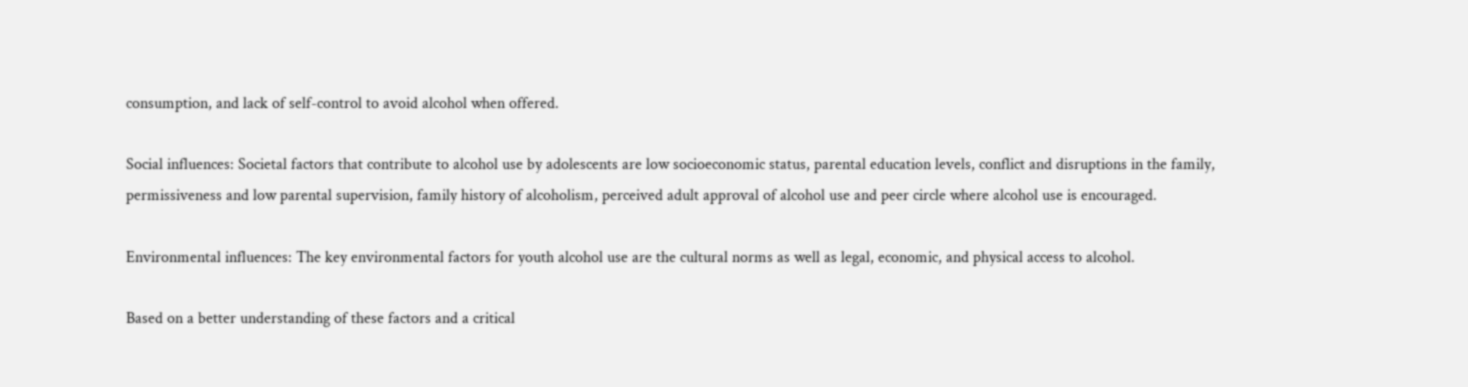consumption, and lack of self-control to avoid alcohol when offered.

Social influences: Societal factors that contribute to alcohol use by adolescents are low socioeconomic status, parental education levels, conflict and disruptions in the family, permissiveness and low parental supervision, family history of alcoholism, perceived adult approval of alcohol use and peer circle where alcohol use is encouraged.

Environmental influences: The key environmental factors for youth alcohol use are the cultural norms as well as legal, economic, and physical access to alcohol.

Based on a better understanding of these factors and a critical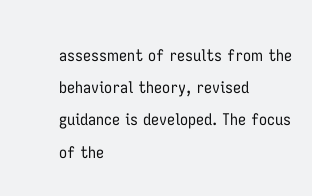assessment of results from the behavioral theory, revised guidance is developed. The focus of the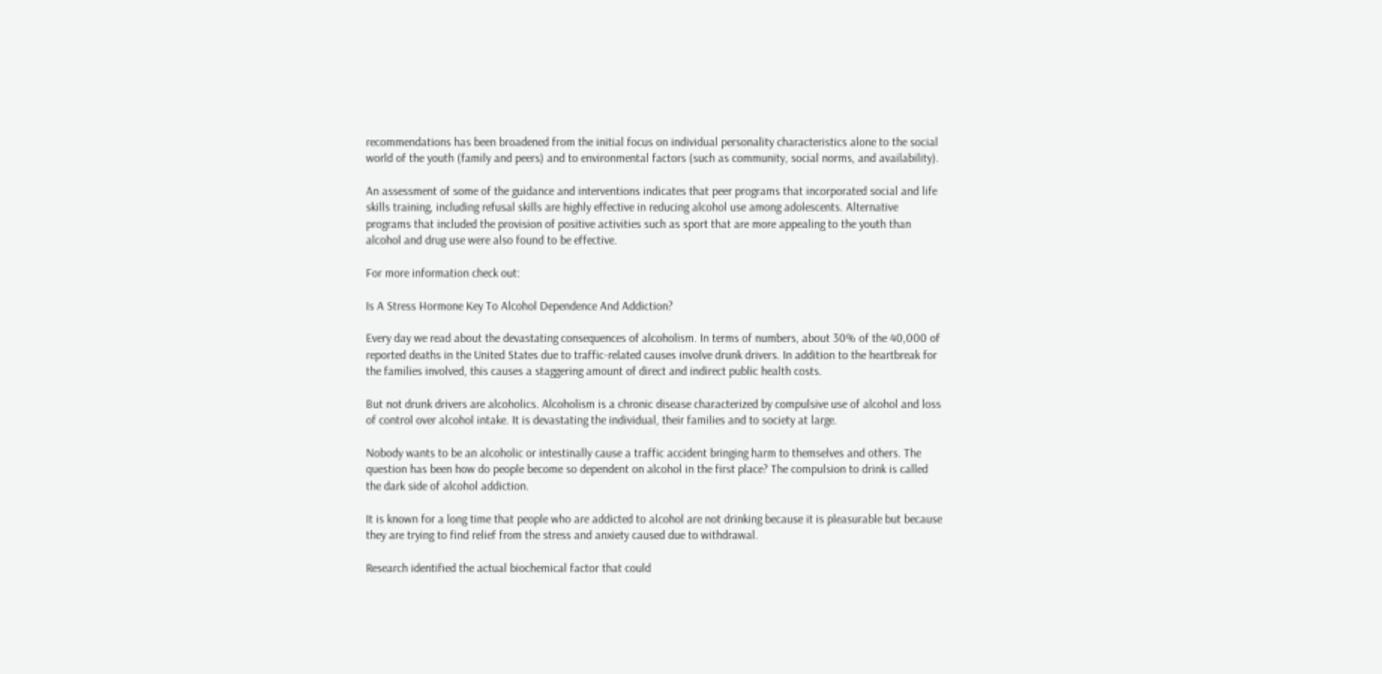recommendations has been broadened from the initial focus on individual personality characteristics alone to the social world of the youth (family and peers) and to environmental factors (such as community, social norms, and availability).

An assessment of some of the guidance and interventions indicates that peer programs that incorporated social and life skills training, including refusal skills are highly effective in reducing alcohol use among adolescents. Alternative programs that included the provision of positive activities such as sport that are more appealing to the youth than alcohol and drug use were also found to be effective.

For more information check out:

Is A Stress Hormone Key To Alcohol Dependence And Addiction?

Every day we read about the devastating consequences of alcoholism. In terms of numbers, about 30% of the 40,000 of reported deaths in the United States due to traffic-related causes involve drunk drivers. In addition to the heartbreak for the families involved, this causes a staggering amount of direct and indirect public health costs.

But not drunk drivers are alcoholics. Alcoholism is a chronic disease characterized by compulsive use of alcohol and loss of control over alcohol intake. It is devastating the individual, their families and to society at large.

Nobody wants to be an alcoholic or intestinally cause a traffic accident bringing harm to themselves and others. The question has been how do people become so dependent on alcohol in the first place? The compulsion to drink is called the dark side of alcohol addiction.

It is known for a long time that people who are addicted to alcohol are not drinking because it is pleasurable but because they are trying to find relief from the stress and anxiety caused due to withdrawal.

Research identified the actual biochemical factor that could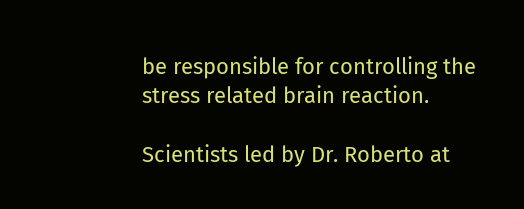be responsible for controlling the stress related brain reaction.

Scientists led by Dr. Roberto at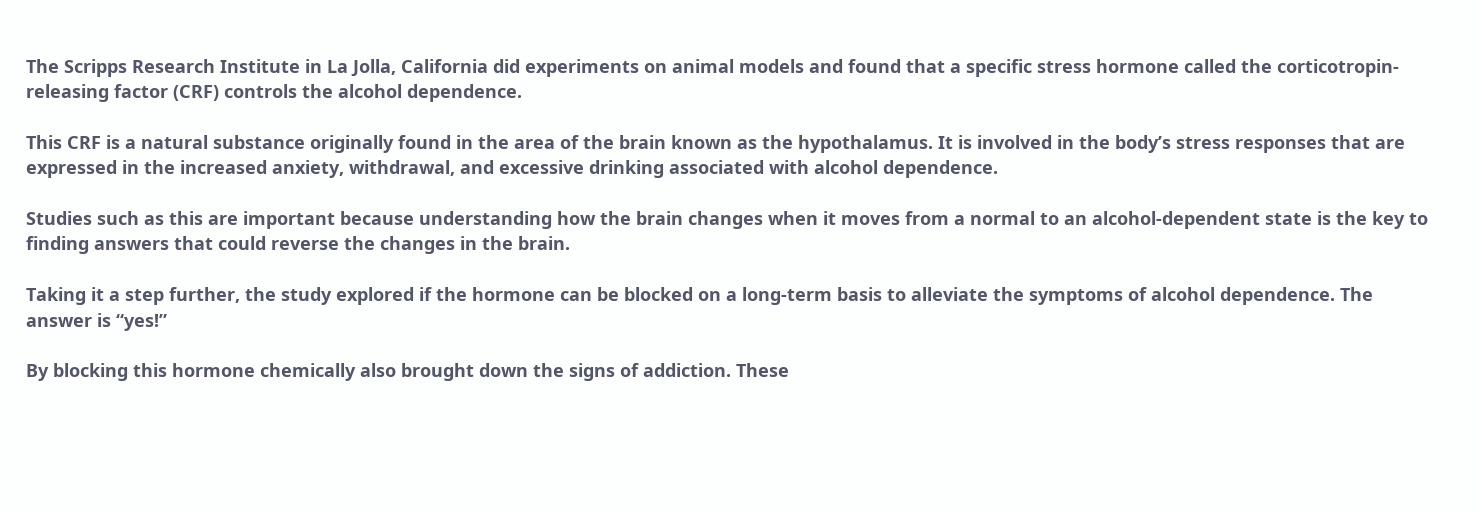The Scripps Research Institute in La Jolla, California did experiments on animal models and found that a specific stress hormone called the corticotropin-releasing factor (CRF) controls the alcohol dependence.

This CRF is a natural substance originally found in the area of the brain known as the hypothalamus. It is involved in the body’s stress responses that are expressed in the increased anxiety, withdrawal, and excessive drinking associated with alcohol dependence.

Studies such as this are important because understanding how the brain changes when it moves from a normal to an alcohol-dependent state is the key to finding answers that could reverse the changes in the brain.

Taking it a step further, the study explored if the hormone can be blocked on a long-term basis to alleviate the symptoms of alcohol dependence. The answer is “yes!”

By blocking this hormone chemically also brought down the signs of addiction. These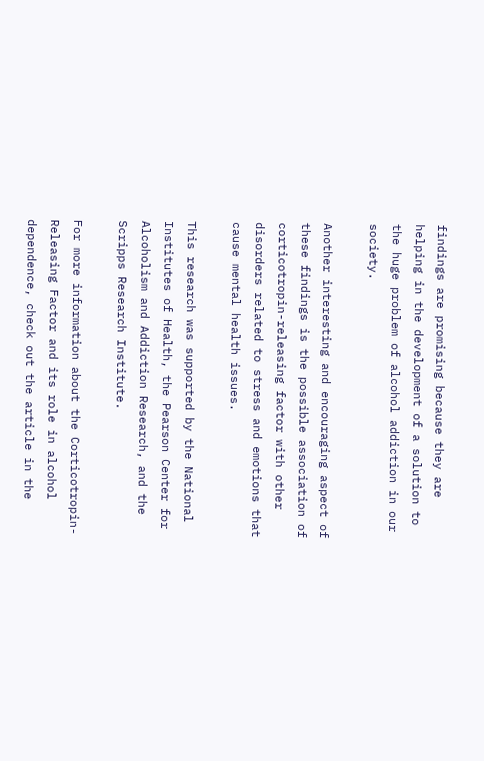findings are promising because they are helping in the development of a solution to the huge problem of alcohol addiction in our society.

Another interesting and encouraging aspect of these findings is the possible association of corticotropin-releasing factor with other disorders related to stress and emotions that cause mental health issues.

This research was supported by the National Institutes of Health, the Pearson Center for Alcoholism and Addiction Research, and the Scripps Research Institute.

For more information about the Corticotropin-Releasing Factor and its role in alcohol dependence, check out the article in the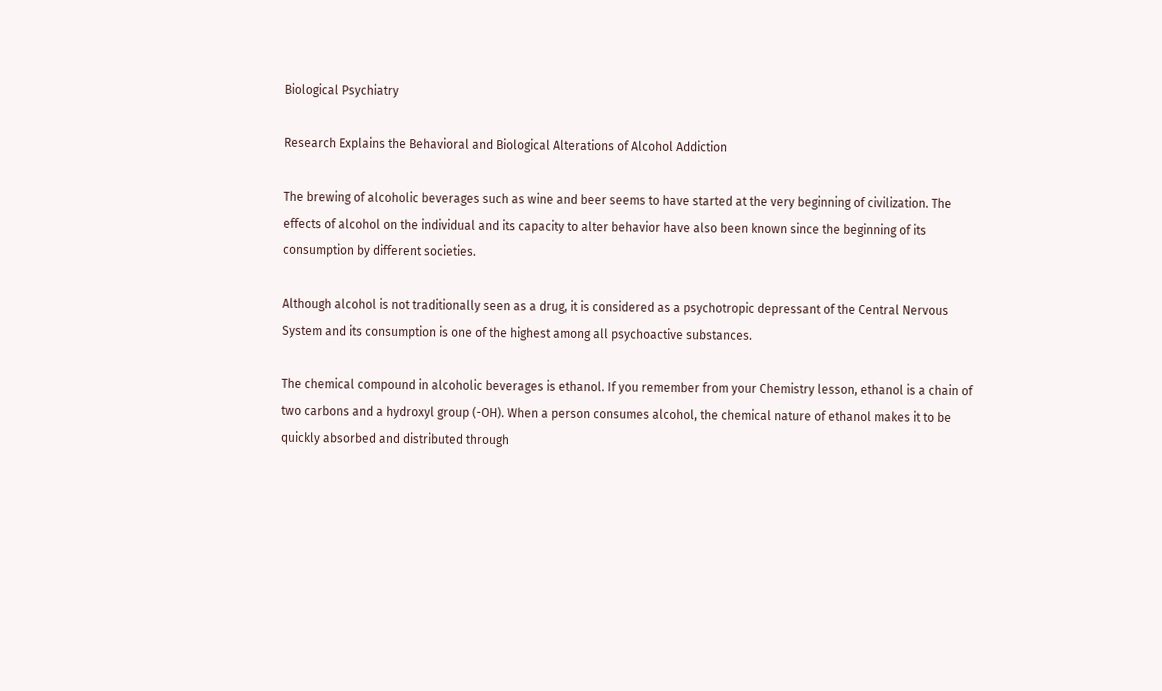Biological Psychiatry

Research Explains the Behavioral and Biological Alterations of Alcohol Addiction

The brewing of alcoholic beverages such as wine and beer seems to have started at the very beginning of civilization. The effects of alcohol on the individual and its capacity to alter behavior have also been known since the beginning of its consumption by different societies.

Although alcohol is not traditionally seen as a drug, it is considered as a psychotropic depressant of the Central Nervous System and its consumption is one of the highest among all psychoactive substances.

The chemical compound in alcoholic beverages is ethanol. If you remember from your Chemistry lesson, ethanol is a chain of two carbons and a hydroxyl group (-OH). When a person consumes alcohol, the chemical nature of ethanol makes it to be quickly absorbed and distributed through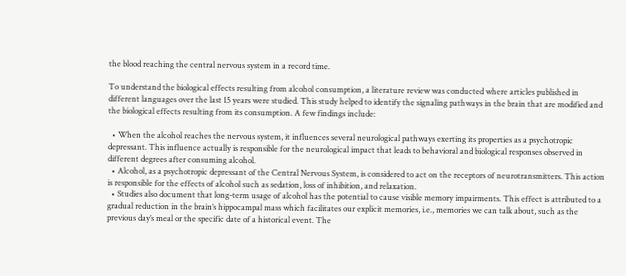the blood reaching the central nervous system in a record time.

To understand the biological effects resulting from alcohol consumption, a literature review was conducted where articles published in different languages over the last 15 years were studied. This study helped to identify the signaling pathways in the brain that are modified and the biological effects resulting from its consumption. A few findings include:

  • When the alcohol reaches the nervous system, it influences several neurological pathways exerting its properties as a psychotropic depressant. This influence actually is responsible for the neurological impact that leads to behavioral and biological responses observed in different degrees after consuming alcohol.
  • Alcohol, as a psychotropic depressant of the Central Nervous System, is considered to act on the receptors of neurotransmitters. This action is responsible for the effects of alcohol such as sedation, loss of inhibition, and relaxation.
  • Studies also document that long-term usage of alcohol has the potential to cause visible memory impairments. This effect is attributed to a gradual reduction in the brain’s hippocampal mass which facilitates our explicit memories, i.e., memories we can talk about, such as the previous day’s meal or the specific date of a historical event. The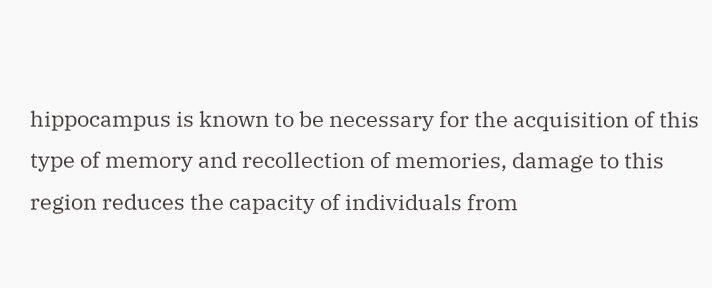hippocampus is known to be necessary for the acquisition of this type of memory and recollection of memories, damage to this region reduces the capacity of individuals from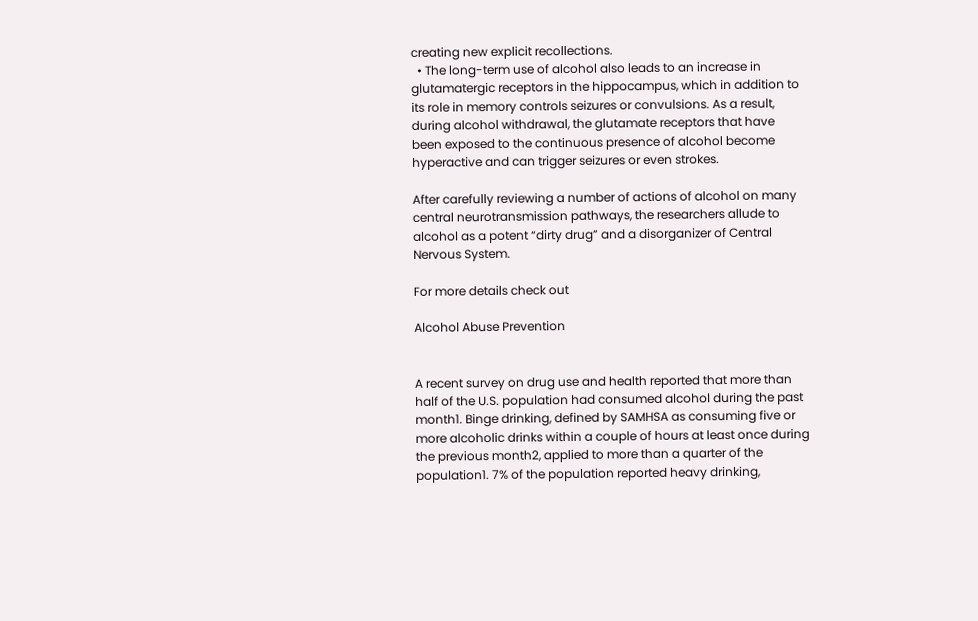creating new explicit recollections.
  • The long-term use of alcohol also leads to an increase in glutamatergic receptors in the hippocampus, which in addition to its role in memory controls seizures or convulsions. As a result, during alcohol withdrawal, the glutamate receptors that have been exposed to the continuous presence of alcohol become hyperactive and can trigger seizures or even strokes.

After carefully reviewing a number of actions of alcohol on many central neurotransmission pathways, the researchers allude to alcohol as a potent “dirty drug” and a disorganizer of Central Nervous System.

For more details check out

Alcohol Abuse Prevention


A recent survey on drug use and health reported that more than half of the U.S. population had consumed alcohol during the past month1. Binge drinking, defined by SAMHSA as consuming five or more alcoholic drinks within a couple of hours at least once during the previous month2, applied to more than a quarter of the population1. 7% of the population reported heavy drinking,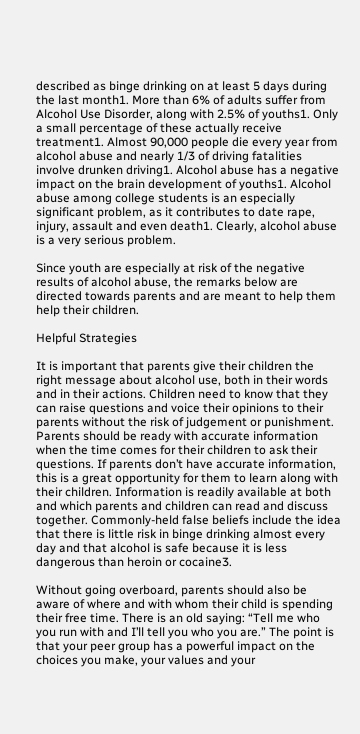described as binge drinking on at least 5 days during the last month1. More than 6% of adults suffer from Alcohol Use Disorder, along with 2.5% of youths1. Only a small percentage of these actually receive treatment1. Almost 90,000 people die every year from alcohol abuse and nearly 1/3 of driving fatalities involve drunken driving1. Alcohol abuse has a negative impact on the brain development of youths1. Alcohol abuse among college students is an especially significant problem, as it contributes to date rape, injury, assault and even death1. Clearly, alcohol abuse is a very serious problem.

Since youth are especially at risk of the negative results of alcohol abuse, the remarks below are directed towards parents and are meant to help them help their children.

Helpful Strategies

It is important that parents give their children the right message about alcohol use, both in their words and in their actions. Children need to know that they can raise questions and voice their opinions to their parents without the risk of judgement or punishment. Parents should be ready with accurate information when the time comes for their children to ask their questions. If parents don’t have accurate information, this is a great opportunity for them to learn along with their children. Information is readily available at both and which parents and children can read and discuss together. Commonly-held false beliefs include the idea that there is little risk in binge drinking almost every day and that alcohol is safe because it is less dangerous than heroin or cocaine3.

Without going overboard, parents should also be aware of where and with whom their child is spending their free time. There is an old saying: “Tell me who you run with and I’ll tell you who you are.” The point is that your peer group has a powerful impact on the choices you make, your values and your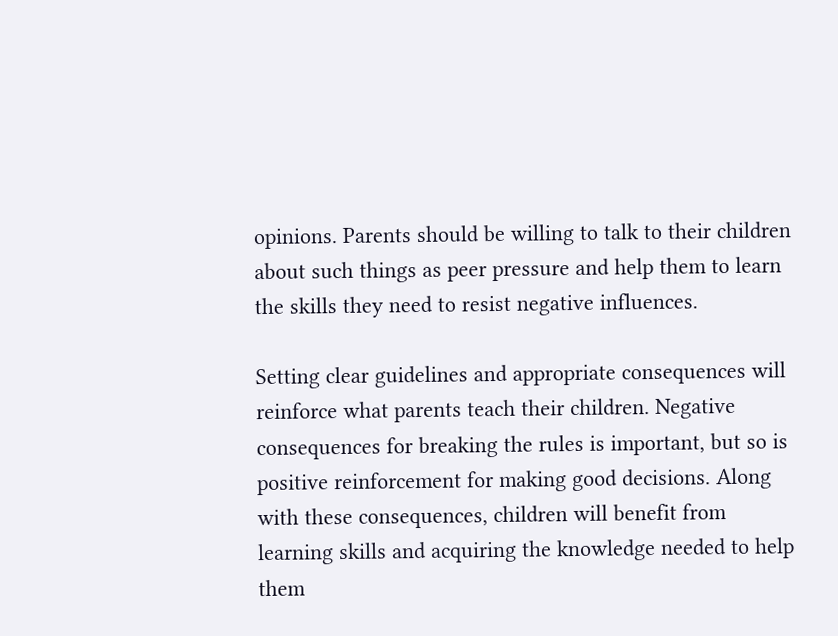opinions. Parents should be willing to talk to their children about such things as peer pressure and help them to learn the skills they need to resist negative influences.

Setting clear guidelines and appropriate consequences will reinforce what parents teach their children. Negative consequences for breaking the rules is important, but so is positive reinforcement for making good decisions. Along with these consequences, children will benefit from learning skills and acquiring the knowledge needed to help them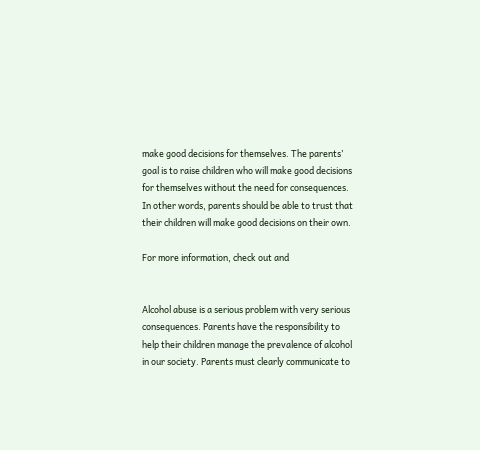make good decisions for themselves. The parents’ goal is to raise children who will make good decisions for themselves without the need for consequences. In other words, parents should be able to trust that their children will make good decisions on their own.

For more information, check out and


Alcohol abuse is a serious problem with very serious consequences. Parents have the responsibility to help their children manage the prevalence of alcohol in our society. Parents must clearly communicate to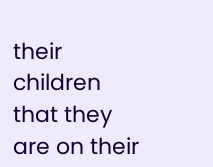their children that they are on their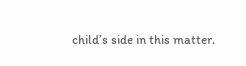child’s side in this matter.